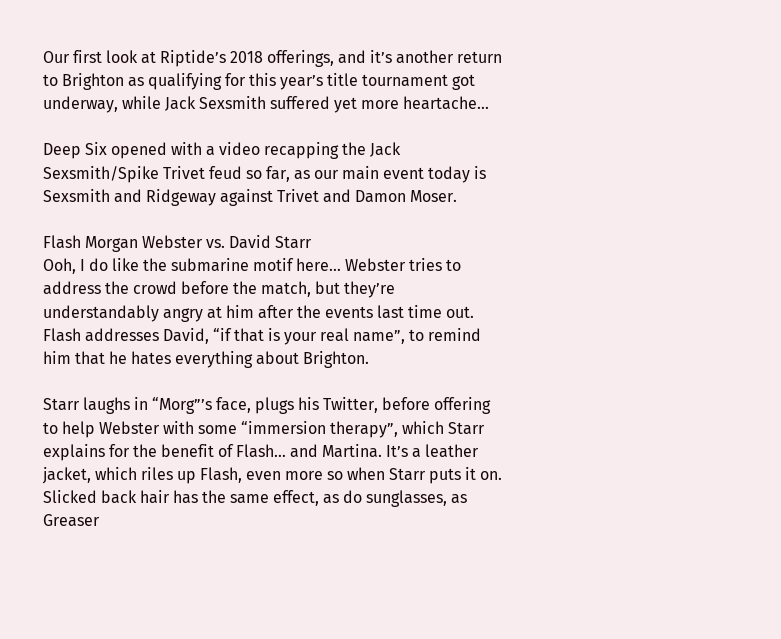Our first look at Riptide’s 2018 offerings, and it’s another return to Brighton as qualifying for this year’s title tournament got underway, while Jack Sexsmith suffered yet more heartache…

Deep Six opened with a video recapping the Jack Sexsmith/Spike Trivet feud so far, as our main event today is Sexsmith and Ridgeway against Trivet and Damon Moser.

Flash Morgan Webster vs. David Starr
Ooh, I do like the submarine motif here… Webster tries to address the crowd before the match, but they’re understandably angry at him after the events last time out. Flash addresses David, “if that is your real name”, to remind him that he hates everything about Brighton.

Starr laughs in “Morg”’s face, plugs his Twitter, before offering to help Webster with some “immersion therapy”, which Starr explains for the benefit of Flash… and Martina. It’s a leather jacket, which riles up Flash, even more so when Starr puts it on. Slicked back hair has the same effect, as do sunglasses, as Greaser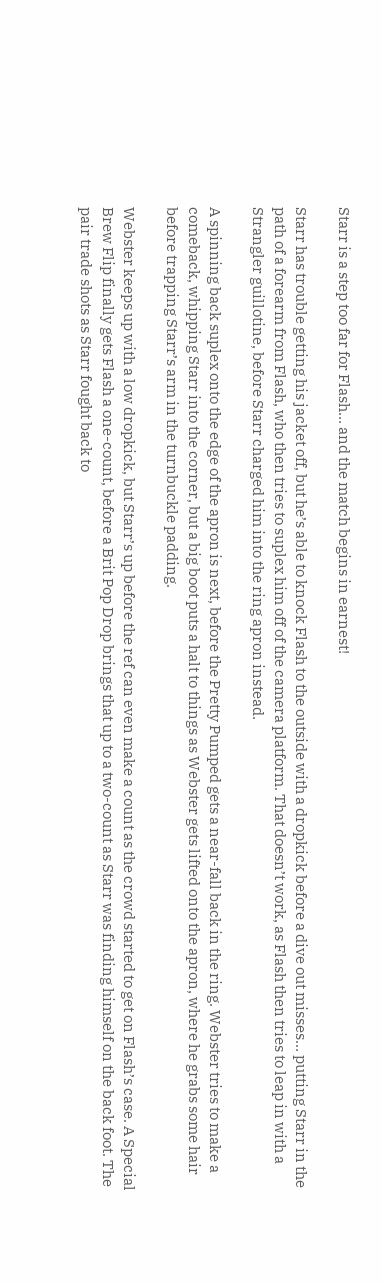Starr is a step too far for Flash… and the match begins in earnest!

Starr has trouble getting his jacket off, but he’s able to knock Flash to the outside with a dropkick before a dive out misses… putting Starr in the path of a forearm from Flash, who then tries to suplex him off of the camera platform. That doesn’t work, as Flash then tries to leap in with a Strangler guillotine, before Starr charged him into the ring apron instead.

A spinning back suplex onto the edge of the apron is next, before the Pretty Pumped gets a near-fall back in the ring. Webster tries to make a comeback, whipping Starr into the corner, but a big boot puts a halt to things as Webster gets lifted onto the apron, where he grabs some hair before trapping Starr’s arm in the turnbuckle padding.

Webster keeps up with a low dropkick, but Starr’s up before the ref can even make a count as the crowd started to get on Flash’s case. A Special Brew Flip finally gets Flash a one-count, before a Brit Pop Drop brings that up to a two-count as Starr was finding himself on the back foot. The pair trade shots as Starr fought back to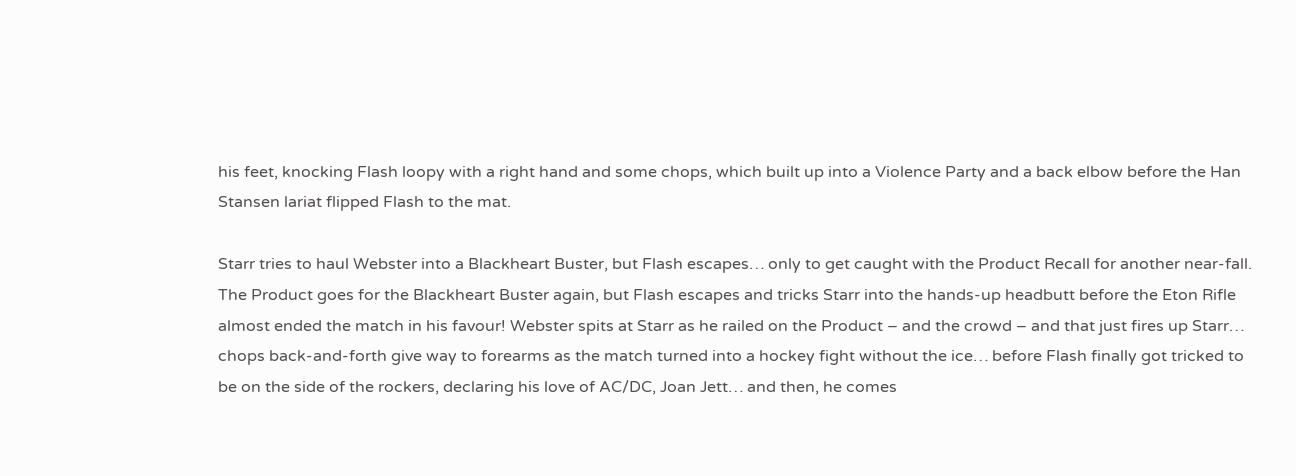his feet, knocking Flash loopy with a right hand and some chops, which built up into a Violence Party and a back elbow before the Han Stansen lariat flipped Flash to the mat.

Starr tries to haul Webster into a Blackheart Buster, but Flash escapes… only to get caught with the Product Recall for another near-fall. The Product goes for the Blackheart Buster again, but Flash escapes and tricks Starr into the hands-up headbutt before the Eton Rifle almost ended the match in his favour! Webster spits at Starr as he railed on the Product – and the crowd – and that just fires up Starr… chops back-and-forth give way to forearms as the match turned into a hockey fight without the ice… before Flash finally got tricked to be on the side of the rockers, declaring his love of AC/DC, Joan Jett… and then, he comes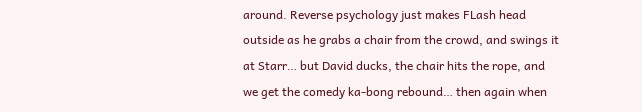around. Reverse psychology just makes FLash head outside as he grabs a chair from the crowd, and swings it at Starr… but David ducks, the chair hits the rope, and we get the comedy ka-bong rebound… then again when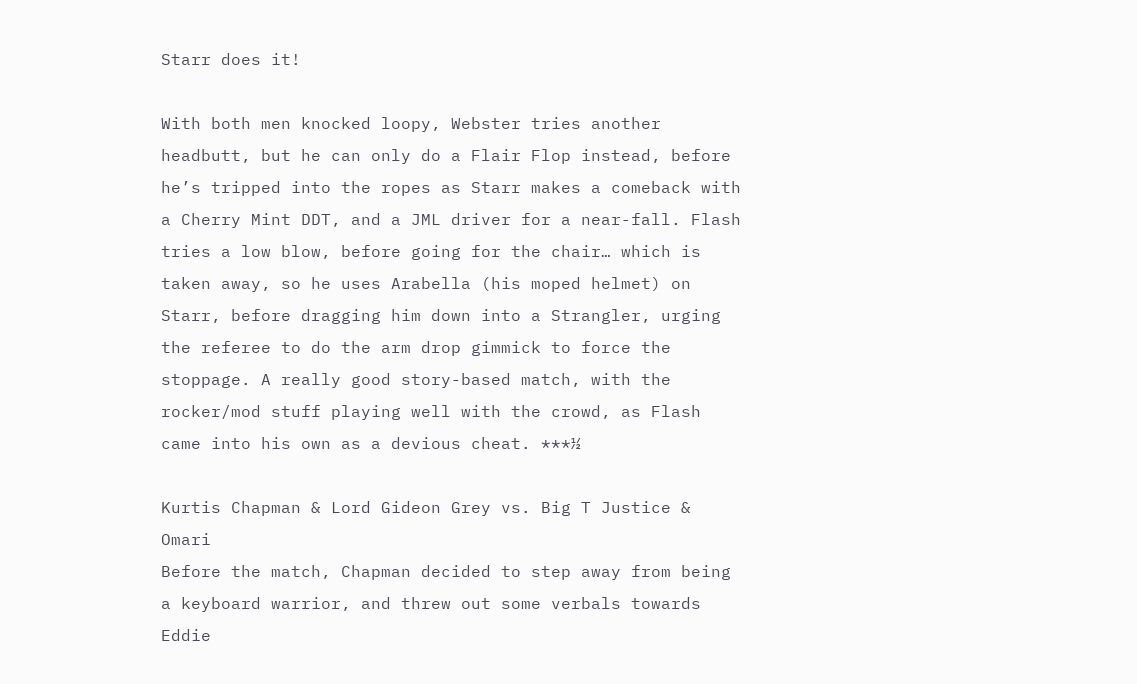Starr does it!

With both men knocked loopy, Webster tries another headbutt, but he can only do a Flair Flop instead, before he’s tripped into the ropes as Starr makes a comeback with a Cherry Mint DDT, and a JML driver for a near-fall. Flash tries a low blow, before going for the chair… which is taken away, so he uses Arabella (his moped helmet) on Starr, before dragging him down into a Strangler, urging the referee to do the arm drop gimmick to force the stoppage. A really good story-based match, with the rocker/mod stuff playing well with the crowd, as Flash came into his own as a devious cheat. ***½

Kurtis Chapman & Lord Gideon Grey vs. Big T Justice & Omari
Before the match, Chapman decided to step away from being a keyboard warrior, and threw out some verbals towards Eddie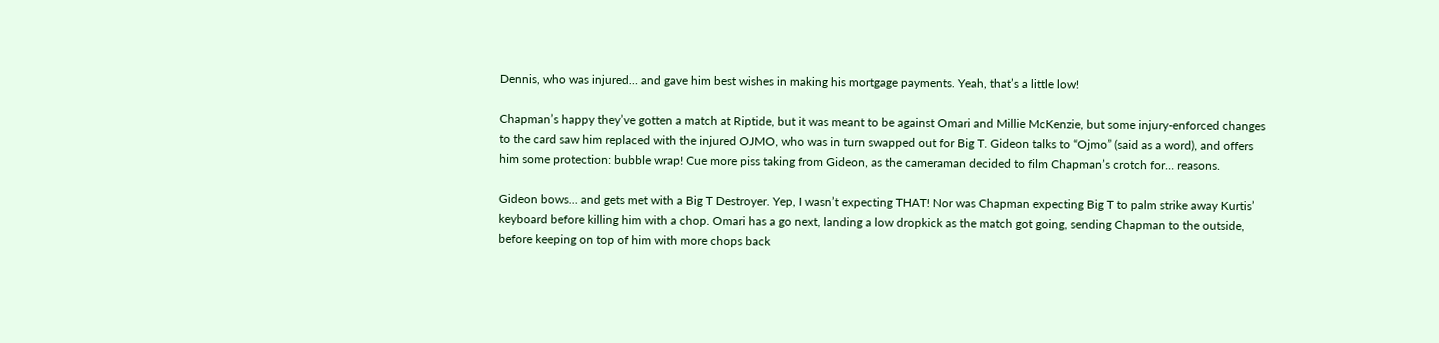Dennis, who was injured… and gave him best wishes in making his mortgage payments. Yeah, that’s a little low!

Chapman’s happy they’ve gotten a match at Riptide, but it was meant to be against Omari and Millie McKenzie, but some injury-enforced changes to the card saw him replaced with the injured OJMO, who was in turn swapped out for Big T. Gideon talks to “Ojmo” (said as a word), and offers him some protection: bubble wrap! Cue more piss taking from Gideon, as the cameraman decided to film Chapman’s crotch for… reasons.

Gideon bows… and gets met with a Big T Destroyer. Yep, I wasn’t expecting THAT! Nor was Chapman expecting Big T to palm strike away Kurtis’ keyboard before killing him with a chop. Omari has a go next, landing a low dropkick as the match got going, sending Chapman to the outside, before keeping on top of him with more chops back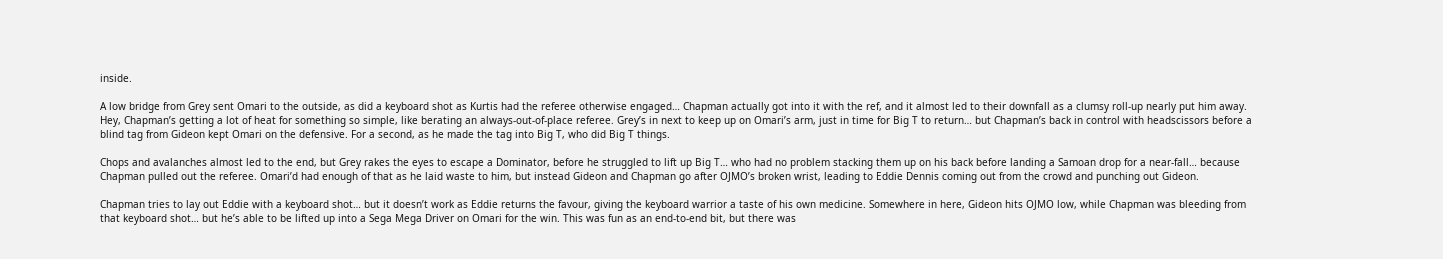inside.

A low bridge from Grey sent Omari to the outside, as did a keyboard shot as Kurtis had the referee otherwise engaged… Chapman actually got into it with the ref, and it almost led to their downfall as a clumsy roll-up nearly put him away. Hey, Chapman’s getting a lot of heat for something so simple, like berating an always-out-of-place referee. Grey’s in next to keep up on Omari’s arm, just in time for Big T to return… but Chapman’s back in control with headscissors before a blind tag from Gideon kept Omari on the defensive. For a second, as he made the tag into Big T, who did Big T things.

Chops and avalanches almost led to the end, but Grey rakes the eyes to escape a Dominator, before he struggled to lift up Big T… who had no problem stacking them up on his back before landing a Samoan drop for a near-fall… because Chapman pulled out the referee. Omari’d had enough of that as he laid waste to him, but instead Gideon and Chapman go after OJMO’s broken wrist, leading to Eddie Dennis coming out from the crowd and punching out Gideon.

Chapman tries to lay out Eddie with a keyboard shot… but it doesn’t work as Eddie returns the favour, giving the keyboard warrior a taste of his own medicine. Somewhere in here, Gideon hits OJMO low, while Chapman was bleeding from that keyboard shot… but he’s able to be lifted up into a Sega Mega Driver on Omari for the win. This was fun as an end-to-end bit, but there was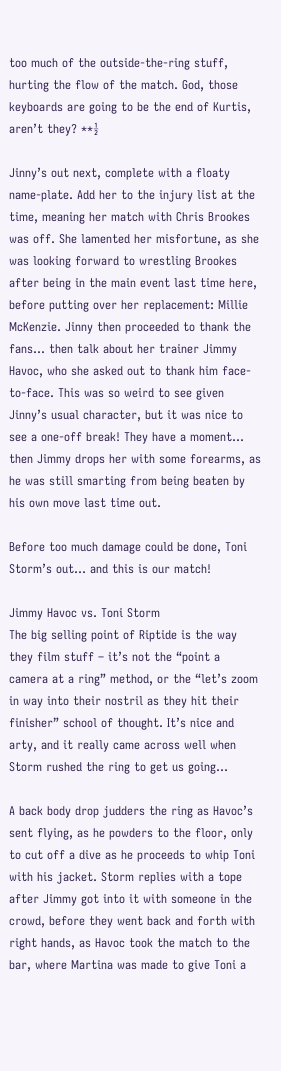too much of the outside-the-ring stuff, hurting the flow of the match. God, those keyboards are going to be the end of Kurtis, aren’t they? **½

Jinny’s out next, complete with a floaty name-plate. Add her to the injury list at the time, meaning her match with Chris Brookes was off. She lamented her misfortune, as she was looking forward to wrestling Brookes after being in the main event last time here, before putting over her replacement: Millie McKenzie. Jinny then proceeded to thank the fans… then talk about her trainer Jimmy Havoc, who she asked out to thank him face-to-face. This was so weird to see given Jinny’s usual character, but it was nice to see a one-off break! They have a moment… then Jimmy drops her with some forearms, as he was still smarting from being beaten by his own move last time out.

Before too much damage could be done, Toni Storm’s out… and this is our match!

Jimmy Havoc vs. Toni Storm
The big selling point of Riptide is the way they film stuff – it’s not the “point a camera at a ring” method, or the “let’s zoom in way into their nostril as they hit their finisher” school of thought. It’s nice and arty, and it really came across well when Storm rushed the ring to get us going…

A back body drop judders the ring as Havoc’s sent flying, as he powders to the floor, only to cut off a dive as he proceeds to whip Toni with his jacket. Storm replies with a tope after Jimmy got into it with someone in the crowd, before they went back and forth with right hands, as Havoc took the match to the bar, where Martina was made to give Toni a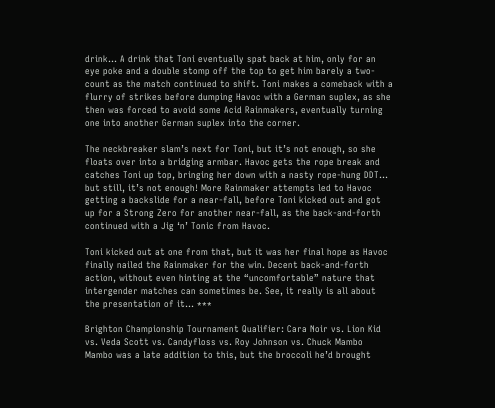drink… A drink that Toni eventually spat back at him, only for an eye poke and a double stomp off the top to get him barely a two-count as the match continued to shift. Toni makes a comeback with a flurry of strikes before dumping Havoc with a German suplex, as she then was forced to avoid some Acid Rainmakers, eventually turning one into another German suplex into the corner.

The neckbreaker slam’s next for Toni, but it’s not enough, so she floats over into a bridging armbar. Havoc gets the rope break and catches Toni up top, bringing her down with a nasty rope-hung DDT… but still, it’s not enough! More Rainmaker attempts led to Havoc getting a backslide for a near-fall, before Toni kicked out and got up for a Strong Zero for another near-fall, as the back-and-forth continued with a Jig ‘n’ Tonic from Havoc.

Toni kicked out at one from that, but it was her final hope as Havoc finally nailed the Rainmaker for the win. Decent back-and-forth action, without even hinting at the “uncomfortable” nature that intergender matches can sometimes be. See, it really is all about the presentation of it… ***

Brighton Championship Tournament Qualifier: Cara Noir vs. Lion Kid vs. Veda Scott vs. Candyfloss vs. Roy Johnson vs. Chuck Mambo
Mambo was a late addition to this, but the broccoli he’d brought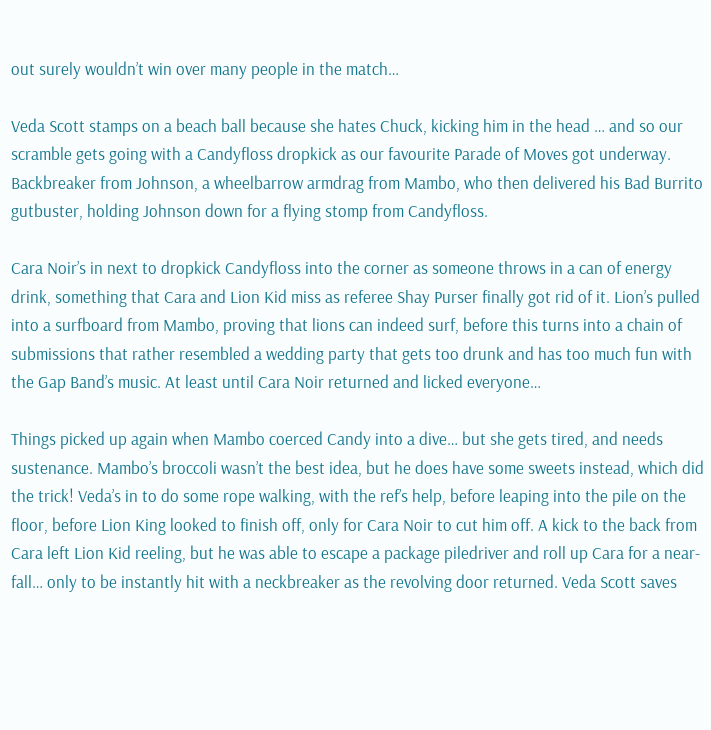out surely wouldn’t win over many people in the match…

Veda Scott stamps on a beach ball because she hates Chuck, kicking him in the head … and so our scramble gets going with a Candyfloss dropkick as our favourite Parade of Moves got underway. Backbreaker from Johnson, a wheelbarrow armdrag from Mambo, who then delivered his Bad Burrito gutbuster, holding Johnson down for a flying stomp from Candyfloss.

Cara Noir’s in next to dropkick Candyfloss into the corner as someone throws in a can of energy drink, something that Cara and Lion Kid miss as referee Shay Purser finally got rid of it. Lion’s pulled into a surfboard from Mambo, proving that lions can indeed surf, before this turns into a chain of submissions that rather resembled a wedding party that gets too drunk and has too much fun with the Gap Band’s music. At least until Cara Noir returned and licked everyone…

Things picked up again when Mambo coerced Candy into a dive… but she gets tired, and needs sustenance. Mambo’s broccoli wasn’t the best idea, but he does have some sweets instead, which did the trick! Veda’s in to do some rope walking, with the ref’s help, before leaping into the pile on the floor, before Lion King looked to finish off, only for Cara Noir to cut him off. A kick to the back from Cara left Lion Kid reeling, but he was able to escape a package piledriver and roll up Cara for a near-fall… only to be instantly hit with a neckbreaker as the revolving door returned. Veda Scott saves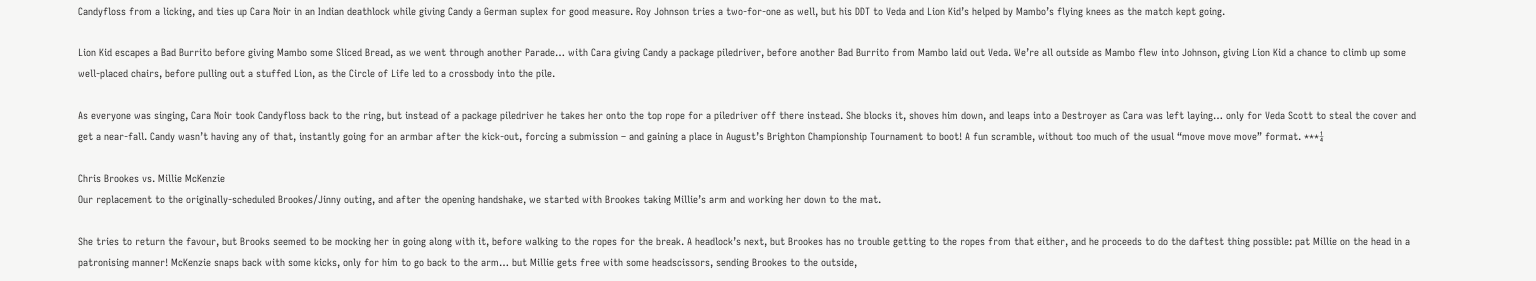Candyfloss from a licking, and ties up Cara Noir in an Indian deathlock while giving Candy a German suplex for good measure. Roy Johnson tries a two-for-one as well, but his DDT to Veda and Lion Kid’s helped by Mambo’s flying knees as the match kept going.

Lion Kid escapes a Bad Burrito before giving Mambo some Sliced Bread, as we went through another Parade… with Cara giving Candy a package piledriver, before another Bad Burrito from Mambo laid out Veda. We’re all outside as Mambo flew into Johnson, giving Lion Kid a chance to climb up some well-placed chairs, before pulling out a stuffed Lion, as the Circle of Life led to a crossbody into the pile.

As everyone was singing, Cara Noir took Candyfloss back to the ring, but instead of a package piledriver he takes her onto the top rope for a piledriver off there instead. She blocks it, shoves him down, and leaps into a Destroyer as Cara was left laying… only for Veda Scott to steal the cover and get a near-fall. Candy wasn’t having any of that, instantly going for an armbar after the kick-out, forcing a submission – and gaining a place in August’s Brighton Championship Tournament to boot! A fun scramble, without too much of the usual “move move move” format. ***¼

Chris Brookes vs. Millie McKenzie
Our replacement to the originally-scheduled Brookes/Jinny outing, and after the opening handshake, we started with Brookes taking Millie’s arm and working her down to the mat.

She tries to return the favour, but Brooks seemed to be mocking her in going along with it, before walking to the ropes for the break. A headlock’s next, but Brookes has no trouble getting to the ropes from that either, and he proceeds to do the daftest thing possible: pat Millie on the head in a patronising manner! McKenzie snaps back with some kicks, only for him to go back to the arm… but Millie gets free with some headscissors, sending Brookes to the outside,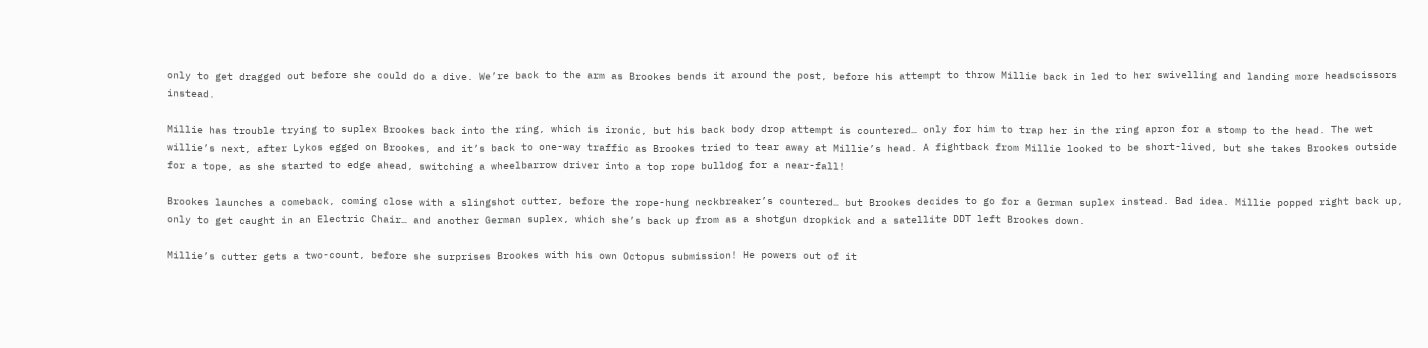only to get dragged out before she could do a dive. We’re back to the arm as Brookes bends it around the post, before his attempt to throw Millie back in led to her swivelling and landing more headscissors instead.

Millie has trouble trying to suplex Brookes back into the ring, which is ironic, but his back body drop attempt is countered… only for him to trap her in the ring apron for a stomp to the head. The wet willie’s next, after Lykos egged on Brookes, and it’s back to one-way traffic as Brookes tried to tear away at Millie’s head. A fightback from Millie looked to be short-lived, but she takes Brookes outside for a tope, as she started to edge ahead, switching a wheelbarrow driver into a top rope bulldog for a near-fall!

Brookes launches a comeback, coming close with a slingshot cutter, before the rope-hung neckbreaker’s countered… but Brookes decides to go for a German suplex instead. Bad idea. Millie popped right back up, only to get caught in an Electric Chair… and another German suplex, which she’s back up from as a shotgun dropkick and a satellite DDT left Brookes down.

Millie’s cutter gets a two-count, before she surprises Brookes with his own Octopus submission! He powers out of it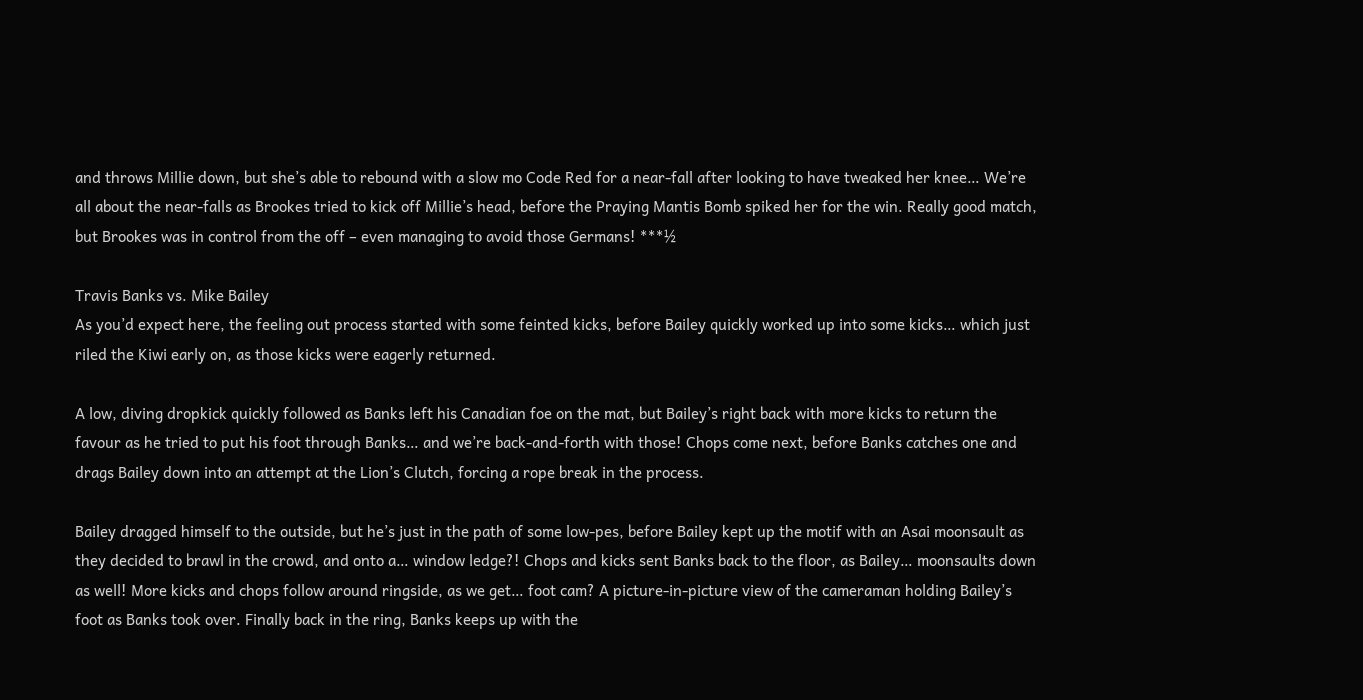and throws Millie down, but she’s able to rebound with a slow mo Code Red for a near-fall after looking to have tweaked her knee… We’re all about the near-falls as Brookes tried to kick off Millie’s head, before the Praying Mantis Bomb spiked her for the win. Really good match, but Brookes was in control from the off – even managing to avoid those Germans! ***½

Travis Banks vs. Mike Bailey
As you’d expect here, the feeling out process started with some feinted kicks, before Bailey quickly worked up into some kicks… which just riled the Kiwi early on, as those kicks were eagerly returned.

A low, diving dropkick quickly followed as Banks left his Canadian foe on the mat, but Bailey’s right back with more kicks to return the favour as he tried to put his foot through Banks… and we’re back-and-forth with those! Chops come next, before Banks catches one and drags Bailey down into an attempt at the Lion’s Clutch, forcing a rope break in the process.

Bailey dragged himself to the outside, but he’s just in the path of some low-pes, before Bailey kept up the motif with an Asai moonsault as they decided to brawl in the crowd, and onto a… window ledge?! Chops and kicks sent Banks back to the floor, as Bailey… moonsaults down as well! More kicks and chops follow around ringside, as we get… foot cam? A picture-in-picture view of the cameraman holding Bailey’s foot as Banks took over. Finally back in the ring, Banks keeps up with the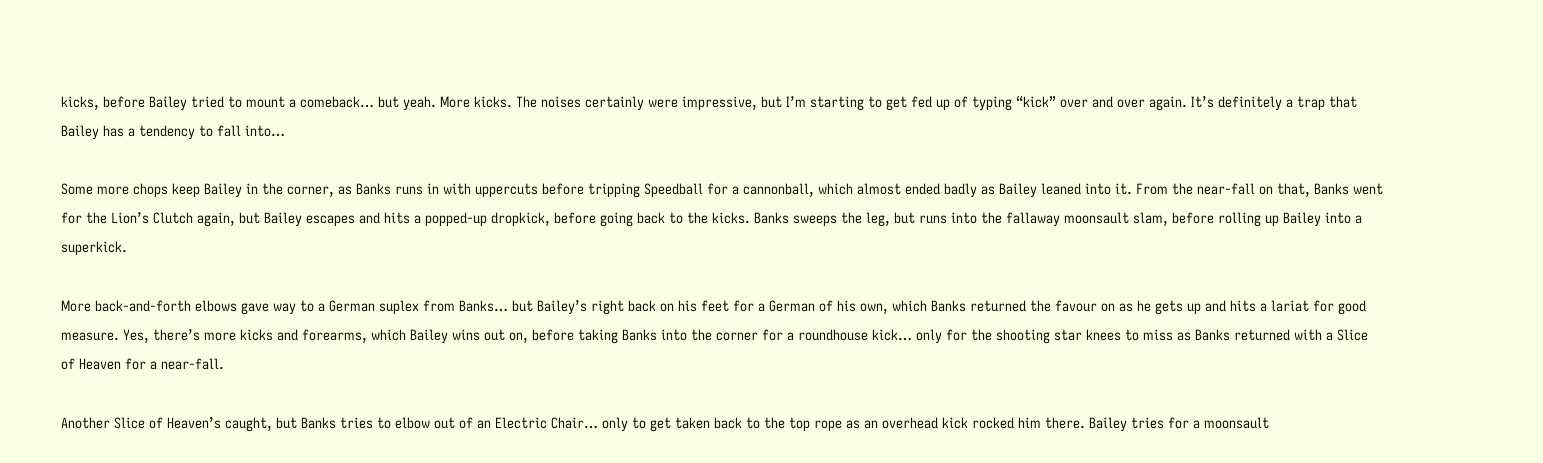kicks, before Bailey tried to mount a comeback… but yeah. More kicks. The noises certainly were impressive, but I’m starting to get fed up of typing “kick” over and over again. It’s definitely a trap that Bailey has a tendency to fall into…

Some more chops keep Bailey in the corner, as Banks runs in with uppercuts before tripping Speedball for a cannonball, which almost ended badly as Bailey leaned into it. From the near-fall on that, Banks went for the Lion’s Clutch again, but Bailey escapes and hits a popped-up dropkick, before going back to the kicks. Banks sweeps the leg, but runs into the fallaway moonsault slam, before rolling up Bailey into a superkick.

More back-and-forth elbows gave way to a German suplex from Banks… but Bailey’s right back on his feet for a German of his own, which Banks returned the favour on as he gets up and hits a lariat for good measure. Yes, there’s more kicks and forearms, which Bailey wins out on, before taking Banks into the corner for a roundhouse kick… only for the shooting star knees to miss as Banks returned with a Slice of Heaven for a near-fall.

Another Slice of Heaven’s caught, but Banks tries to elbow out of an Electric Chair… only to get taken back to the top rope as an overhead kick rocked him there. Bailey tries for a moonsault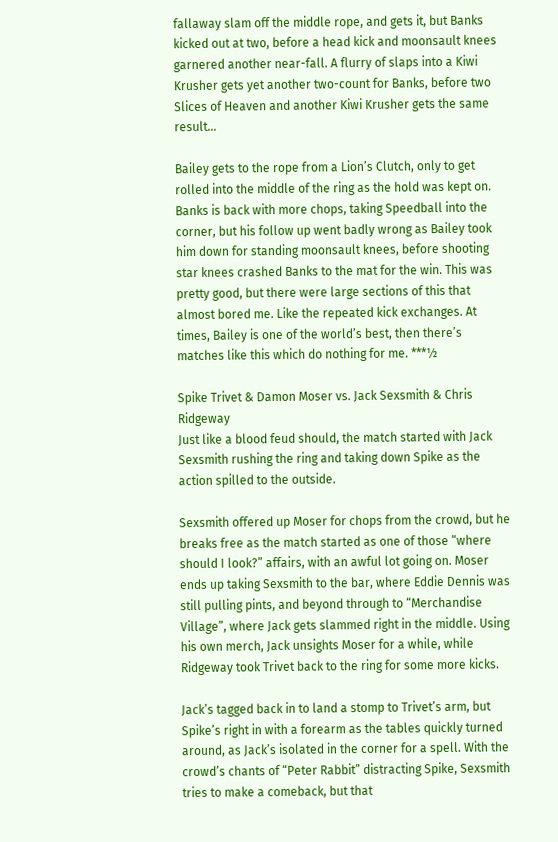fallaway slam off the middle rope, and gets it, but Banks kicked out at two, before a head kick and moonsault knees garnered another near-fall. A flurry of slaps into a Kiwi Krusher gets yet another two-count for Banks, before two Slices of Heaven and another Kiwi Krusher gets the same result…

Bailey gets to the rope from a Lion’s Clutch, only to get rolled into the middle of the ring as the hold was kept on. Banks is back with more chops, taking Speedball into the corner, but his follow up went badly wrong as Bailey took him down for standing moonsault knees, before shooting star knees crashed Banks to the mat for the win. This was pretty good, but there were large sections of this that almost bored me. Like the repeated kick exchanges. At times, Bailey is one of the world’s best, then there’s matches like this which do nothing for me. ***½

Spike Trivet & Damon Moser vs. Jack Sexsmith & Chris Ridgeway
Just like a blood feud should, the match started with Jack Sexsmith rushing the ring and taking down Spike as the action spilled to the outside.

Sexsmith offered up Moser for chops from the crowd, but he breaks free as the match started as one of those “where should I look?” affairs, with an awful lot going on. Moser ends up taking Sexsmith to the bar, where Eddie Dennis was still pulling pints, and beyond through to “Merchandise Village”, where Jack gets slammed right in the middle. Using his own merch, Jack unsights Moser for a while, while Ridgeway took Trivet back to the ring for some more kicks.

Jack’s tagged back in to land a stomp to Trivet’s arm, but Spike’s right in with a forearm as the tables quickly turned around, as Jack’s isolated in the corner for a spell. With the crowd’s chants of “Peter Rabbit” distracting Spike, Sexsmith tries to make a comeback, but that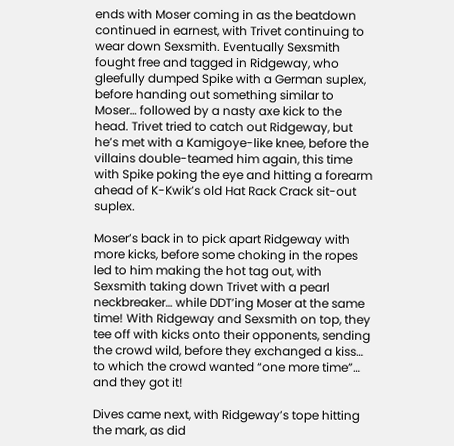ends with Moser coming in as the beatdown continued in earnest, with Trivet continuing to wear down Sexsmith. Eventually Sexsmith fought free and tagged in Ridgeway, who gleefully dumped Spike with a German suplex, before handing out something similar to Moser… followed by a nasty axe kick to the head. Trivet tried to catch out Ridgeway, but he’s met with a Kamigoye-like knee, before the villains double-teamed him again, this time with Spike poking the eye and hitting a forearm ahead of K-Kwik’s old Hat Rack Crack sit-out suplex.

Moser’s back in to pick apart Ridgeway with more kicks, before some choking in the ropes led to him making the hot tag out, with Sexsmith taking down Trivet with a pearl neckbreaker… while DDT’ing Moser at the same time! With Ridgeway and Sexsmith on top, they tee off with kicks onto their opponents, sending the crowd wild, before they exchanged a kiss… to which the crowd wanted “one more time”… and they got it!

Dives came next, with Ridgeway’s tope hitting the mark, as did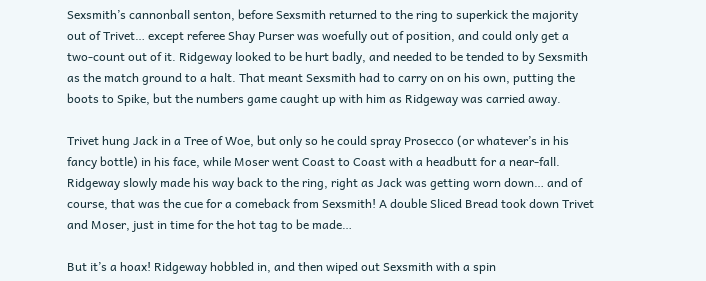Sexsmith’s cannonball senton, before Sexsmith returned to the ring to superkick the majority out of Trivet… except referee Shay Purser was woefully out of position, and could only get a two-count out of it. Ridgeway looked to be hurt badly, and needed to be tended to by Sexsmith as the match ground to a halt. That meant Sexsmith had to carry on on his own, putting the boots to Spike, but the numbers game caught up with him as Ridgeway was carried away.

Trivet hung Jack in a Tree of Woe, but only so he could spray Prosecco (or whatever’s in his fancy bottle) in his face, while Moser went Coast to Coast with a headbutt for a near-fall. Ridgeway slowly made his way back to the ring, right as Jack was getting worn down… and of course, that was the cue for a comeback from Sexsmith! A double Sliced Bread took down Trivet and Moser, just in time for the hot tag to be made…

But it’s a hoax! Ridgeway hobbled in, and then wiped out Sexsmith with a spin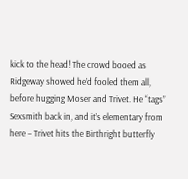kick to the head! The crowd booed as Ridgeway showed he’d fooled them all, before hugging Moser and Trivet. He “tags” Sexsmith back in, and it’s elementary from here – Trivet hits the Birthright butterfly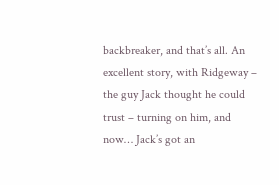backbreaker, and that’s all. An excellent story, with Ridgeway – the guy Jack thought he could trust – turning on him, and now… Jack’s got an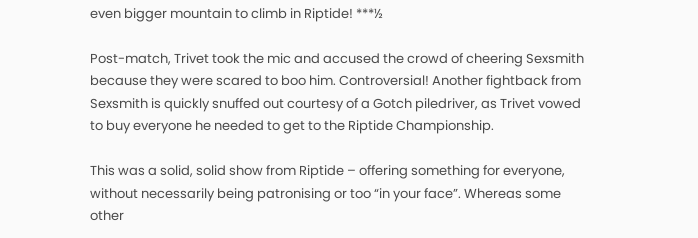even bigger mountain to climb in Riptide! ***½

Post-match, Trivet took the mic and accused the crowd of cheering Sexsmith because they were scared to boo him. Controversial! Another fightback from Sexsmith is quickly snuffed out courtesy of a Gotch piledriver, as Trivet vowed to buy everyone he needed to get to the Riptide Championship.

This was a solid, solid show from Riptide – offering something for everyone, without necessarily being patronising or too “in your face”. Whereas some other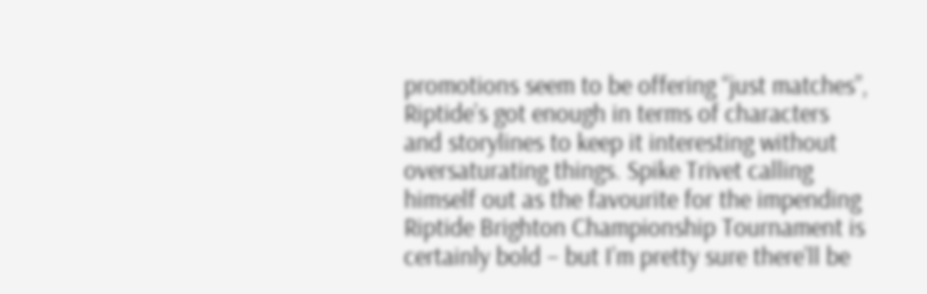promotions seem to be offering “just matches”, Riptide’s got enough in terms of characters and storylines to keep it interesting without oversaturating things. Spike Trivet calling himself out as the favourite for the impending Riptide Brighton Championship Tournament is certainly bold – but I’m pretty sure there’ll be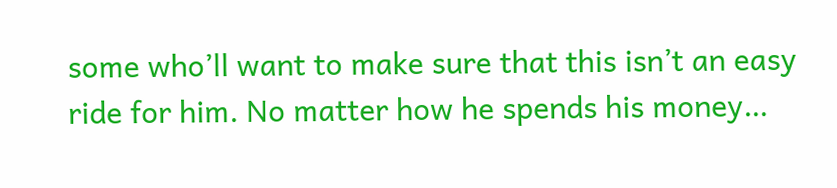some who’ll want to make sure that this isn’t an easy ride for him. No matter how he spends his money…